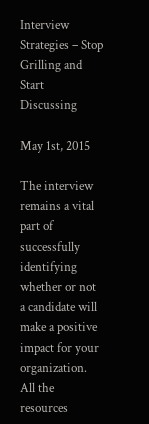Interview Strategies – Stop Grilling and Start Discussing

May 1st, 2015

The interview remains a vital part of successfully identifying whether or not a candidate will make a positive impact for your organization. All the resources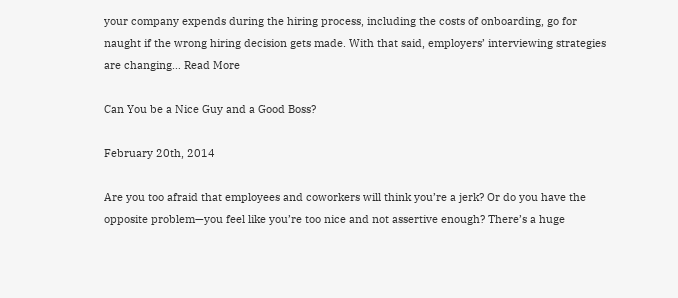your company expends during the hiring process, including the costs of onboarding, go for naught if the wrong hiring decision gets made. With that said, employers’ interviewing strategies are changing… Read More

Can You be a Nice Guy and a Good Boss?

February 20th, 2014

Are you too afraid that employees and coworkers will think you’re a jerk? Or do you have the opposite problem—you feel like you’re too nice and not assertive enough? There’s a huge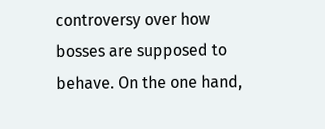controversy over how bosses are supposed to behave. On the one hand,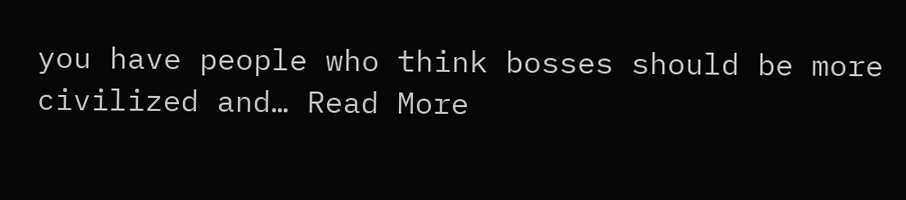you have people who think bosses should be more civilized and… Read More